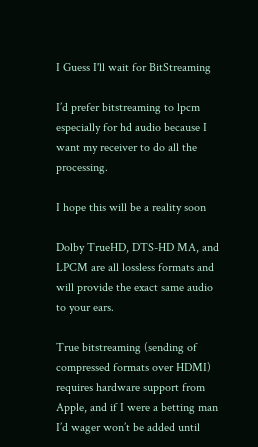I Guess I'll wait for BitStreaming

I’d prefer bitstreaming to lpcm especially for hd audio because I want my receiver to do all the processing.

I hope this will be a reality soon

Dolby TrueHD, DTS-HD MA, and LPCM are all lossless formats and will provide the exact same audio to your ears.

True bitstreaming (sending of compressed formats over HDMI) requires hardware support from Apple, and if I were a betting man I’d wager won’t be added until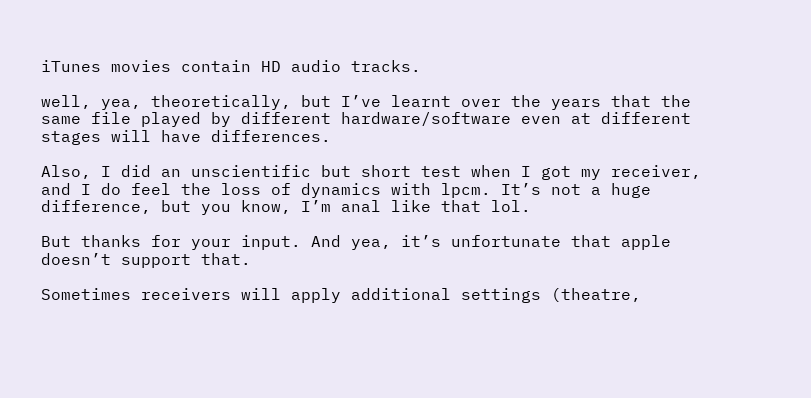iTunes movies contain HD audio tracks.

well, yea, theoretically, but I’ve learnt over the years that the same file played by different hardware/software even at different stages will have differences.

Also, I did an unscientific but short test when I got my receiver, and I do feel the loss of dynamics with lpcm. It’s not a huge difference, but you know, I’m anal like that lol.

But thanks for your input. And yea, it’s unfortunate that apple doesn’t support that.

Sometimes receivers will apply additional settings (theatre,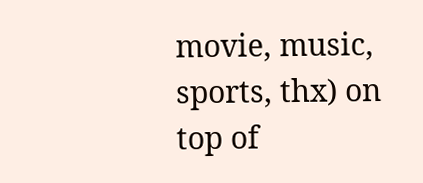movie, music, sports, thx) on top of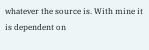whatever the source is. With mine it is dependent on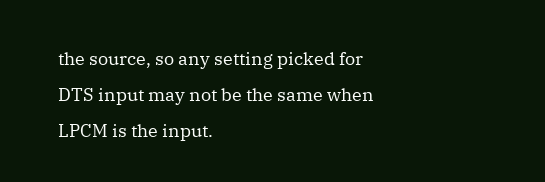the source, so any setting picked for DTS input may not be the same when LPCM is the input.